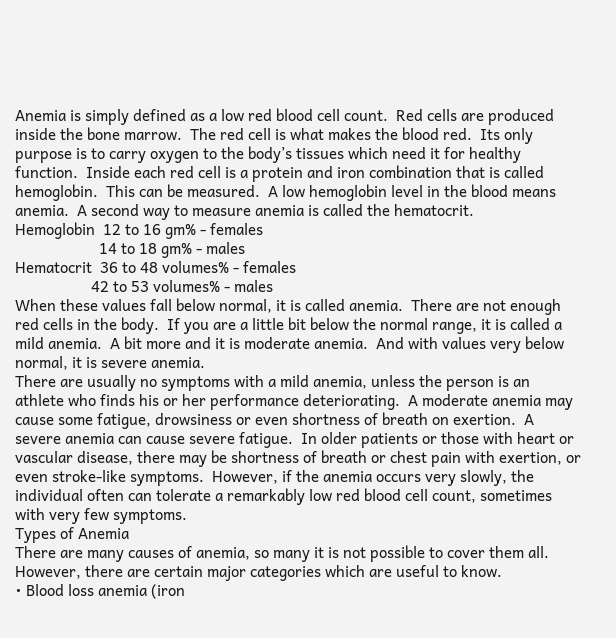Anemia is simply defined as a low red blood cell count.  Red cells are produced inside the bone marrow.  The red cell is what makes the blood red.  Its only purpose is to carry oxygen to the body’s tissues which need it for healthy function.  Inside each red cell is a protein and iron combination that is called hemoglobin.  This can be measured.  A low hemoglobin level in the blood means anemia.  A second way to measure anemia is called the hematocrit.
Hemoglobin  12 to 16 gm% - females
                     14 to 18 gm% - males
Hematocrit  36 to 48 volumes% - females
                   42 to 53 volumes% - males
When these values fall below normal, it is called anemia.  There are not enough red cells in the body.  If you are a little bit below the normal range, it is called a mild anemia.  A bit more and it is moderate anemia.  And with values very below normal, it is severe anemia.
There are usually no symptoms with a mild anemia, unless the person is an athlete who finds his or her performance deteriorating.  A moderate anemia may cause some fatigue, drowsiness or even shortness of breath on exertion.  A severe anemia can cause severe fatigue.  In older patients or those with heart or vascular disease, there may be shortness of breath or chest pain with exertion, or even stroke-like symptoms.  However, if the anemia occurs very slowly, the individual often can tolerate a remarkably low red blood cell count, sometimes with very few symptoms.
Types of Anemia
There are many causes of anemia, so many it is not possible to cover them all.  However, there are certain major categories which are useful to know.
• Blood loss anemia (iron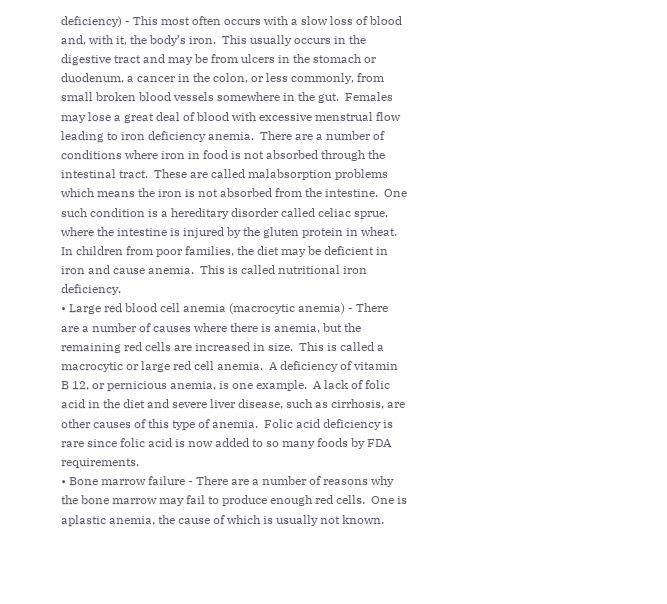deficiency) - This most often occurs with a slow loss of blood and, with it, the body’s iron.  This usually occurs in the digestive tract and may be from ulcers in the stomach or duodenum, a cancer in the colon, or less commonly, from small broken blood vessels somewhere in the gut.  Females may lose a great deal of blood with excessive menstrual flow leading to iron deficiency anemia.  There are a number of conditions where iron in food is not absorbed through the intestinal tract.  These are called malabsorption problems which means the iron is not absorbed from the intestine.  One such condition is a hereditary disorder called celiac sprue, where the intestine is injured by the gluten protein in wheat.  In children from poor families, the diet may be deficient in iron and cause anemia.  This is called nutritional iron deficiency.
• Large red blood cell anemia (macrocytic anemia) - There are a number of causes where there is anemia, but the remaining red cells are increased in size.  This is called a macrocytic or large red cell anemia.  A deficiency of vitamin B 12, or pernicious anemia, is one example.  A lack of folic acid in the diet and severe liver disease, such as cirrhosis, are other causes of this type of anemia.  Folic acid deficiency is rare since folic acid is now added to so many foods by FDA requirements.
• Bone marrow failure - There are a number of reasons why the bone marrow may fail to produce enough red cells.  One is aplastic anemia, the cause of which is usually not known.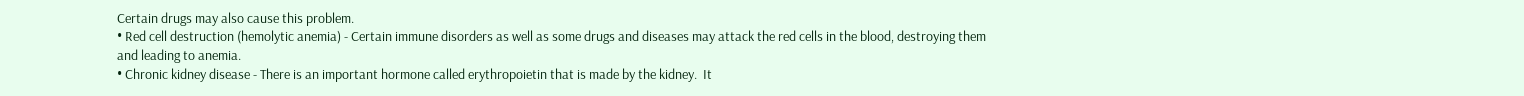Certain drugs may also cause this problem.
• Red cell destruction (hemolytic anemia) - Certain immune disorders as well as some drugs and diseases may attack the red cells in the blood, destroying them and leading to anemia.
• Chronic kidney disease - There is an important hormone called erythropoietin that is made by the kidney.  It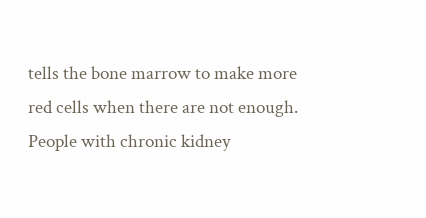tells the bone marrow to make more red cells when there are not enough.  People with chronic kidney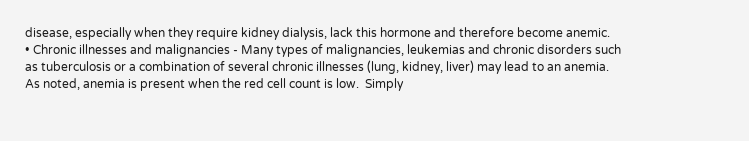disease, especially when they require kidney dialysis, lack this hormone and therefore become anemic.
• Chronic illnesses and malignancies - Many types of malignancies, leukemias and chronic disorders such as tuberculosis or a combination of several chronic illnesses (lung, kidney, liver) may lead to an anemia.
As noted, anemia is present when the red cell count is low.  Simply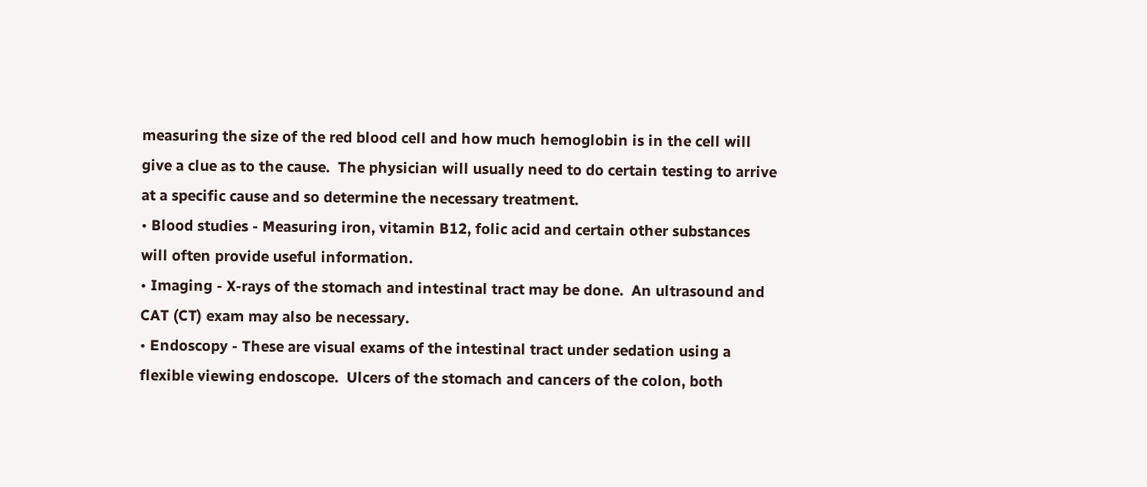measuring the size of the red blood cell and how much hemoglobin is in the cell will give a clue as to the cause.  The physician will usually need to do certain testing to arrive at a specific cause and so determine the necessary treatment.
• Blood studies - Measuring iron, vitamin B12, folic acid and certain other substances will often provide useful information.
• Imaging - X-rays of the stomach and intestinal tract may be done.  An ultrasound and CAT (CT) exam may also be necessary.
• Endoscopy - These are visual exams of the intestinal tract under sedation using a flexible viewing endoscope.  Ulcers of the stomach and cancers of the colon, both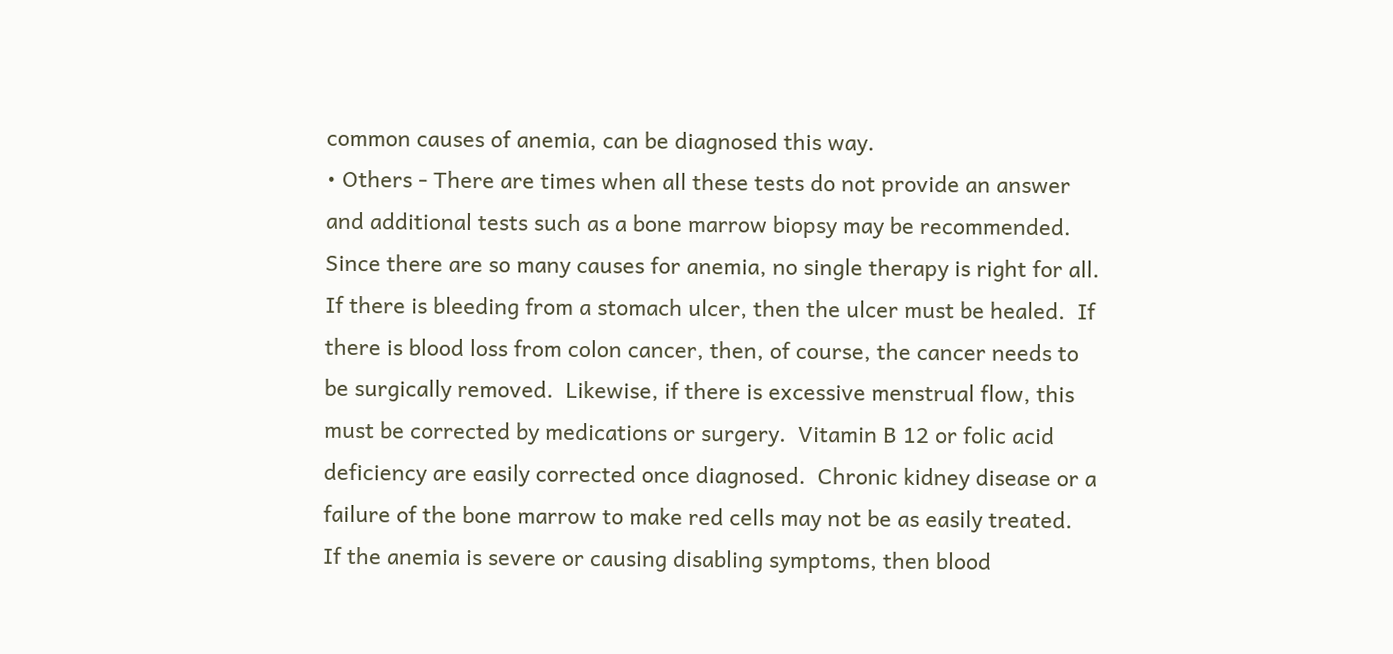common causes of anemia, can be diagnosed this way.
• Others - There are times when all these tests do not provide an answer and additional tests such as a bone marrow biopsy may be recommended.
Since there are so many causes for anemia, no single therapy is right for all.  If there is bleeding from a stomach ulcer, then the ulcer must be healed.  If there is blood loss from colon cancer, then, of course, the cancer needs to be surgically removed.  Likewise, if there is excessive menstrual flow, this must be corrected by medications or surgery.  Vitamin B 12 or folic acid deficiency are easily corrected once diagnosed.  Chronic kidney disease or a failure of the bone marrow to make red cells may not be as easily treated.  If the anemia is severe or causing disabling symptoms, then blood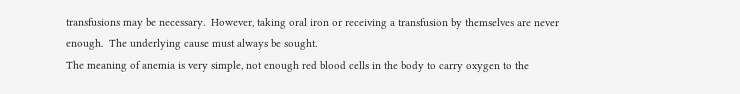transfusions may be necessary.  However, taking oral iron or receiving a transfusion by themselves are never enough.  The underlying cause must always be sought.
The meaning of anemia is very simple, not enough red blood cells in the body to carry oxygen to the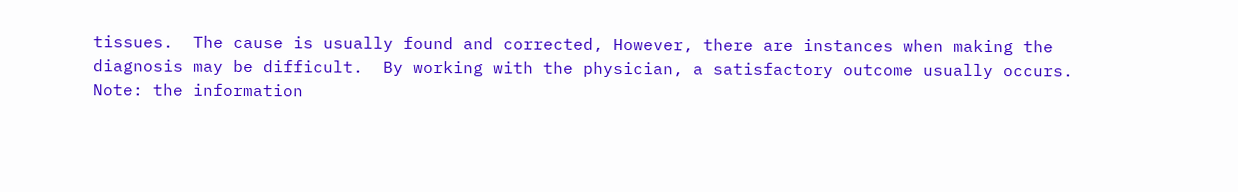tissues.  The cause is usually found and corrected, However, there are instances when making the diagnosis may be difficult.  By working with the physician, a satisfactory outcome usually occurs.
Note: the information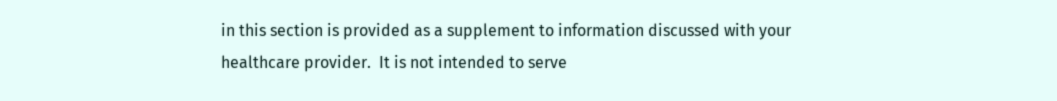in this section is provided as a supplement to information discussed with your healthcare provider.  It is not intended to serve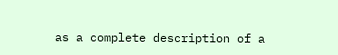as a complete description of a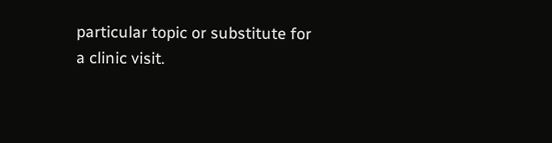particular topic or substitute for a clinic visit.